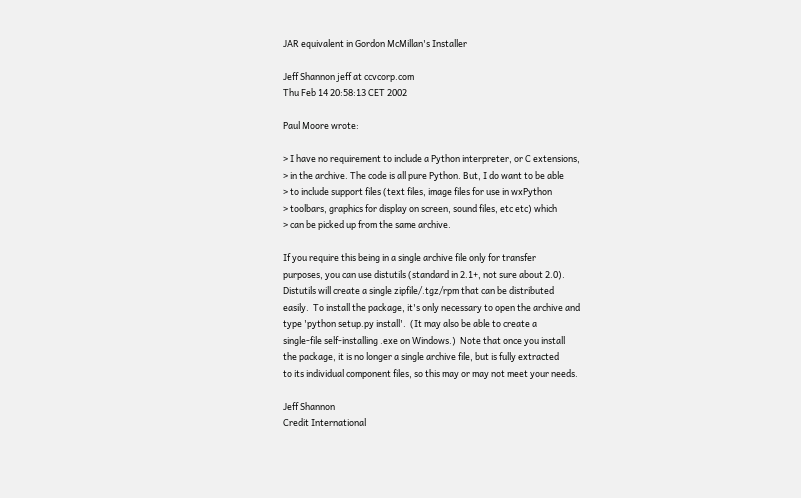JAR equivalent in Gordon McMillan's Installer

Jeff Shannon jeff at ccvcorp.com
Thu Feb 14 20:58:13 CET 2002

Paul Moore wrote:

> I have no requirement to include a Python interpreter, or C extensions,
> in the archive. The code is all pure Python. But, I do want to be able
> to include support files (text files, image files for use in wxPython
> toolbars, graphics for display on screen, sound files, etc etc) which
> can be picked up from the same archive.

If you require this being in a single archive file only for transfer
purposes, you can use distutils (standard in 2.1+, not sure about 2.0).
Distutils will create a single zipfile/.tgz/rpm that can be distributed
easily.  To install the package, it's only necessary to open the archive and
type 'python setup.py install'.  (It may also be able to create a
single-file self-installing .exe on Windows.)  Note that once you install
the package, it is no longer a single archive file, but is fully extracted
to its individual component files, so this may or may not meet your needs.

Jeff Shannon
Credit International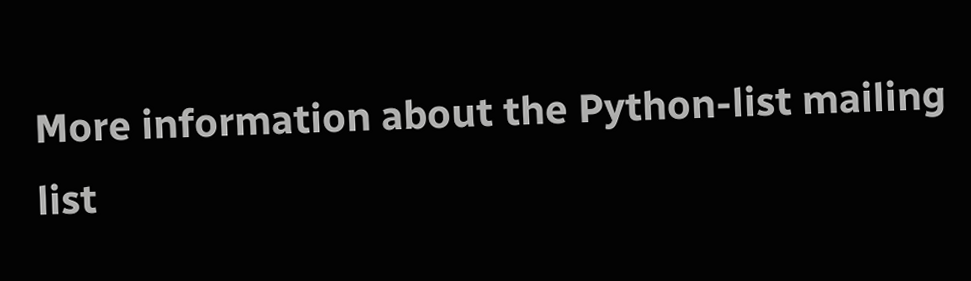More information about the Python-list mailing list